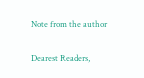Note from the author

Dearest Readers,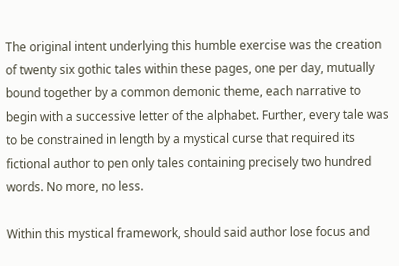The original intent underlying this humble exercise was the creation of twenty six gothic tales within these pages, one per day, mutually bound together by a common demonic theme, each narrative to begin with a successive letter of the alphabet. Further, every tale was to be constrained in length by a mystical curse that required its fictional author to pen only tales containing precisely two hundred words. No more, no less.

Within this mystical framework, should said author lose focus and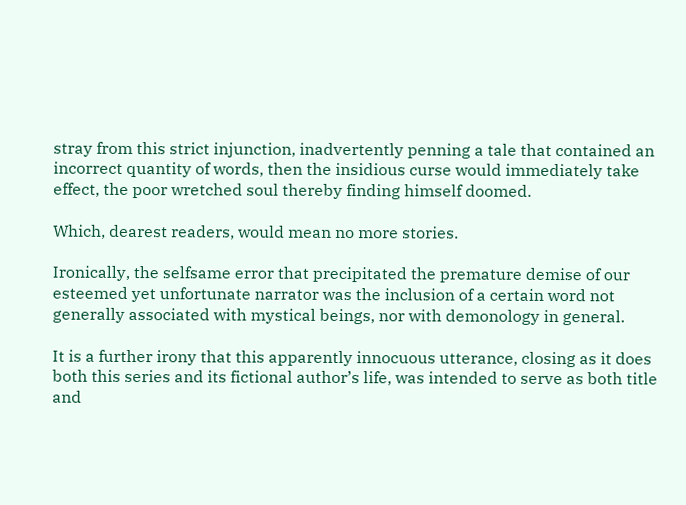stray from this strict injunction, inadvertently penning a tale that contained an incorrect quantity of words, then the insidious curse would immediately take effect, the poor wretched soul thereby finding himself doomed.

Which, dearest readers, would mean no more stories.

Ironically, the selfsame error that precipitated the premature demise of our esteemed yet unfortunate narrator was the inclusion of a certain word not generally associated with mystical beings, nor with demonology in general.

It is a further irony that this apparently innocuous utterance, closing as it does both this series and its fictional author’s life, was intended to serve as both title and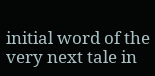initial word of the very next tale in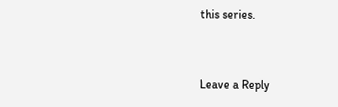this series.


Leave a Reply